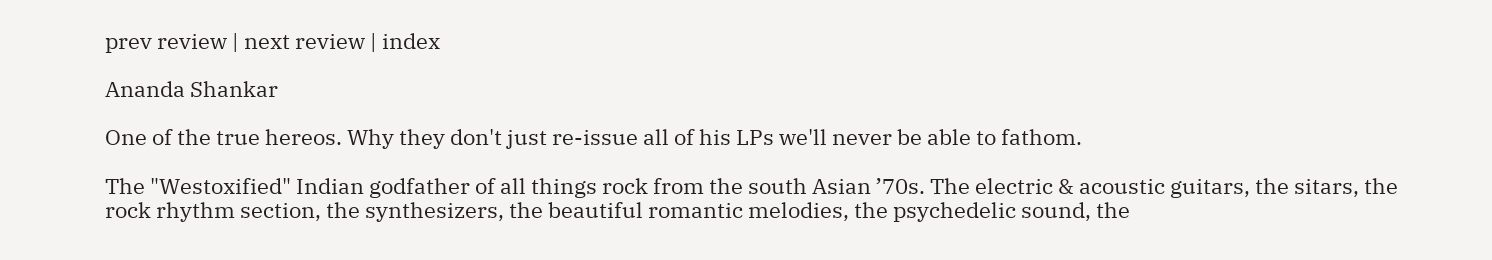prev review | next review | index

Ananda Shankar

One of the true hereos. Why they don't just re-issue all of his LPs we'll never be able to fathom.

The "Westoxified" Indian godfather of all things rock from the south Asian ’70s. The electric & acoustic guitars, the sitars, the rock rhythm section, the synthesizers, the beautiful romantic melodies, the psychedelic sound, the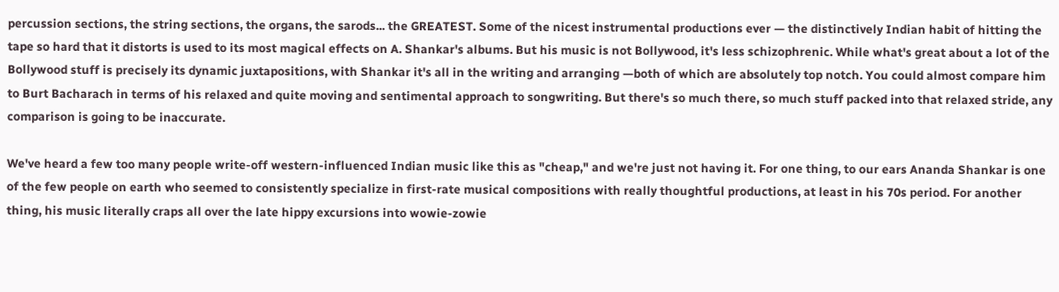percussion sections, the string sections, the organs, the sarods... the GREATEST. Some of the nicest instrumental productions ever — the distinctively Indian habit of hitting the tape so hard that it distorts is used to its most magical effects on A. Shankar's albums. But his music is not Bollywood, it's less schizophrenic. While what's great about a lot of the Bollywood stuff is precisely its dynamic juxtapositions, with Shankar it's all in the writing and arranging —both of which are absolutely top notch. You could almost compare him to Burt Bacharach in terms of his relaxed and quite moving and sentimental approach to songwriting. But there's so much there, so much stuff packed into that relaxed stride, any comparison is going to be inaccurate.

We've heard a few too many people write-off western-influenced Indian music like this as "cheap," and we're just not having it. For one thing, to our ears Ananda Shankar is one of the few people on earth who seemed to consistently specialize in first-rate musical compositions with really thoughtful productions, at least in his 70s period. For another thing, his music literally craps all over the late hippy excursions into wowie-zowie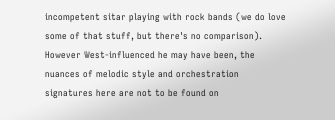incompetent sitar playing with rock bands (we do love some of that stuff, but there's no comparison). However West-influenced he may have been, the nuances of melodic style and orchestration signatures here are not to be found on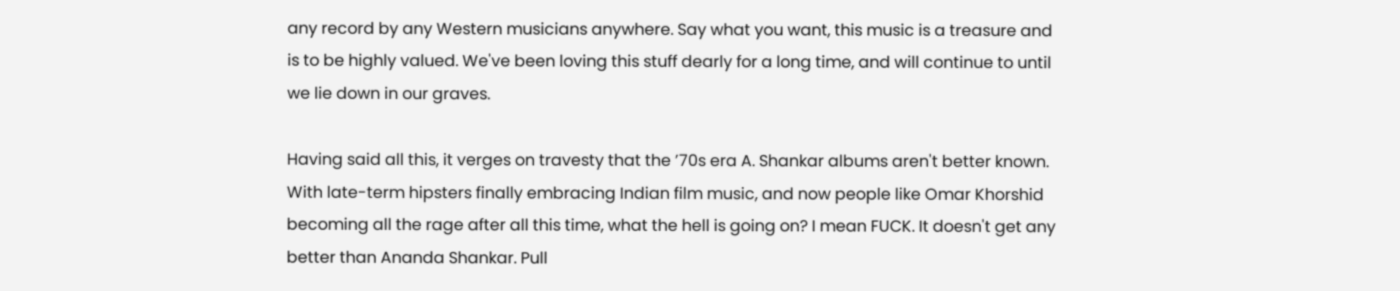any record by any Western musicians anywhere. Say what you want, this music is a treasure and is to be highly valued. We've been loving this stuff dearly for a long time, and will continue to until we lie down in our graves.

Having said all this, it verges on travesty that the ’70s era A. Shankar albums aren't better known. With late-term hipsters finally embracing Indian film music, and now people like Omar Khorshid becoming all the rage after all this time, what the hell is going on? I mean FUCK. It doesn't get any better than Ananda Shankar. Pull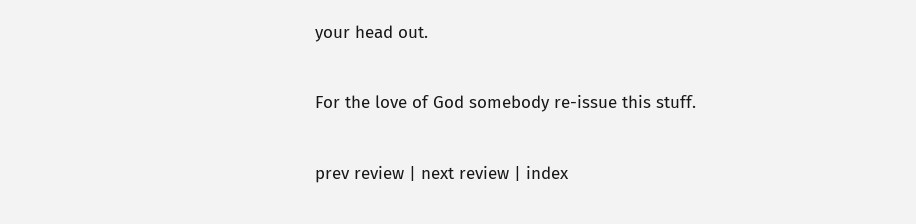your head out.

For the love of God somebody re-issue this stuff.

prev review | next review | index